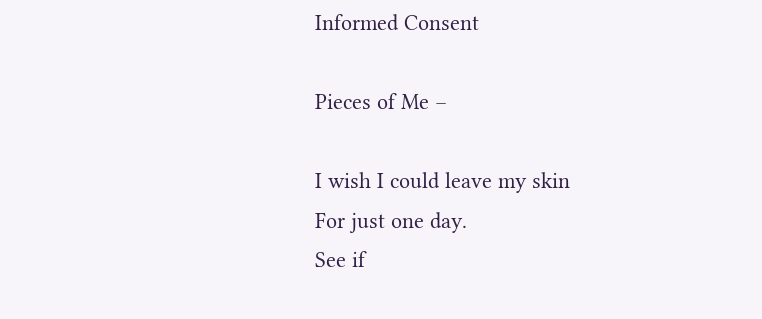Informed Consent

Pieces of Me –

I wish I could leave my skin
For just one day.
See if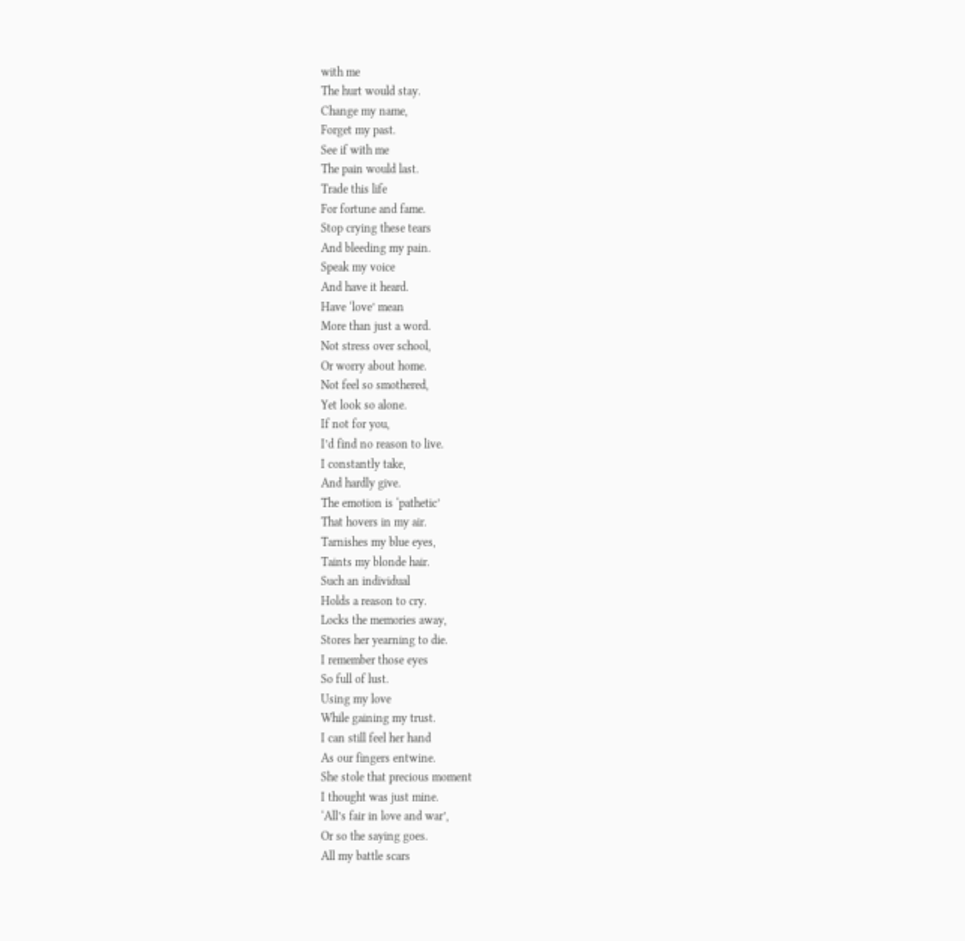with me
The hurt would stay.
Change my name,
Forget my past.
See if with me
The pain would last.
Trade this life
For fortune and fame.
Stop crying these tears
And bleeding my pain.
Speak my voice
And have it heard.
Have ‘love’ mean
More than just a word.
Not stress over school,
Or worry about home.
Not feel so smothered,
Yet look so alone.
If not for you,
I’d find no reason to live.
I constantly take,
And hardly give.
The emotion is ‘pathetic’
That hovers in my air.
Tarnishes my blue eyes,
Taints my blonde hair.
Such an individual
Holds a reason to cry.
Locks the memories away,
Stores her yearning to die.
I remember those eyes
So full of lust.
Using my love
While gaining my trust.
I can still feel her hand
As our fingers entwine.
She stole that precious moment
I thought was just mine.
‘All’s fair in love and war’,
Or so the saying goes.
All my battle scars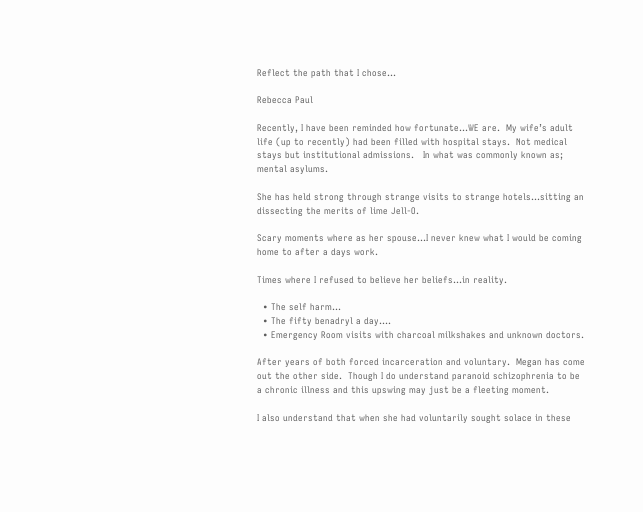Reflect the path that I chose…

Rebecca Paul

Recently, I have been reminded how fortunate…WE are.  My wife’s adult life (up to recently) had been filled with hospital stays.  Not medical stays but institutional admissions.   In what was commonly known as; mental asylums.

She has held strong through strange visits to strange hotels…sitting an dissecting the merits of lime Jell-O.

Scary moments where as her spouse…I never knew what I would be coming home to after a days work.

Times where I refused to believe her beliefs…in reality.

  • The self harm…
  • The fifty benadryl a day….
  • Emergency Room visits with charcoal milkshakes and unknown doctors.

After years of both forced incarceration and voluntary.  Megan has come out the other side.  Though I do understand paranoid schizophrenia to be a chronic illness and this upswing may just be a fleeting moment.

I also understand that when she had voluntarily sought solace in these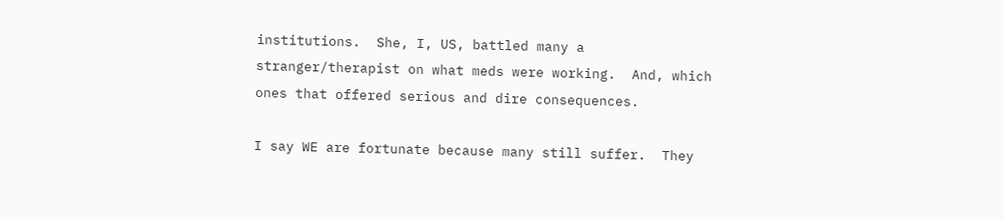institutions.  She, I, US, battled many a stranger/therapist on what meds were working.  And, which ones that offered serious and dire consequences.

I say WE are fortunate because many still suffer.  They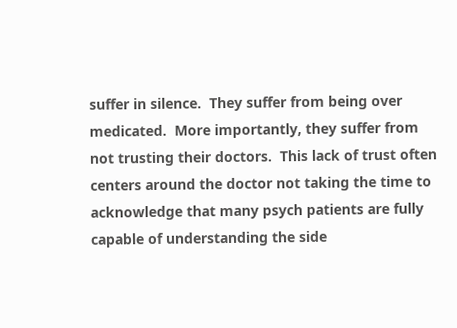suffer in silence.  They suffer from being over medicated.  More importantly, they suffer from not trusting their doctors.  This lack of trust often centers around the doctor not taking the time to acknowledge that many psych patients are fully capable of understanding the side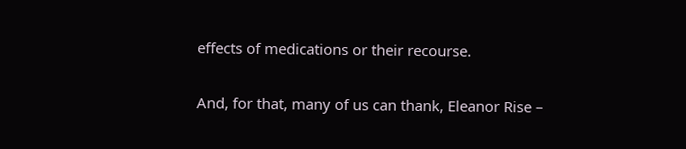effects of medications or their recourse.

And, for that, many of us can thank, Eleanor Rise –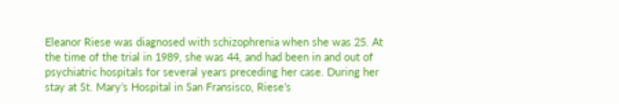Eleanor Riese was diagnosed with schizophrenia when she was 25. At the time of the trial in 1989, she was 44, and had been in and out of psychiatric hospitals for several years preceding her case. During her stay at St. Mary’s Hospital in San Fransisco, Riese’s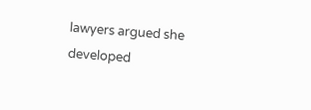lawyers argued she developed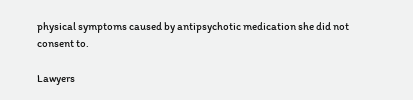physical symptoms caused by antipsychotic medication she did not consent to.

Lawyers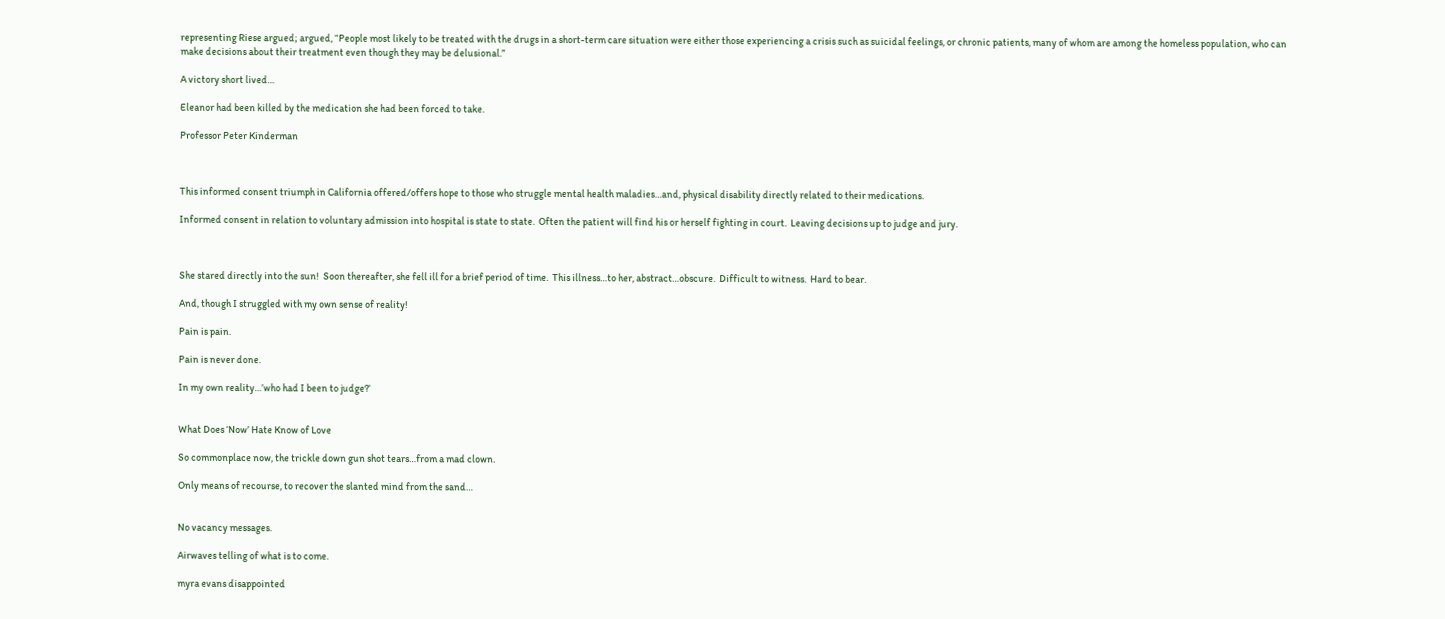representing Riese argued; argued, “People most likely to be treated with the drugs in a short-term care situation were either those experiencing a crisis such as suicidal feelings, or chronic patients, many of whom are among the homeless population, who can make decisions about their treatment even though they may be delusional.”

A victory short lived…

Eleanor had been killed by the medication she had been forced to take.

Professor Peter Kinderman



This informed consent triumph in California offered/offers hope to those who struggle mental health maladies…and, physical disability directly related to their medications.

Informed consent in relation to voluntary admission into hospital is state to state.  Often the patient will find his or herself fighting in court.  Leaving decisions up to judge and jury.



She stared directly into the sun!  Soon thereafter, she fell ill for a brief period of time.  This illness…to her, abstract…obscure.  Difficult to witness.  Hard to bear.

And, though I struggled with my own sense of reality!

Pain is pain.

Pain is never done.

In my own reality…’who had I been to judge?’


What Does ‘Now’ Hate Know of Love

So commonplace now, the trickle down gun shot tears…from a mad clown.

Only means of recourse, to recover the slanted mind from the sand…


No vacancy messages.

Airwaves telling of what is to come.

myra evans disappointed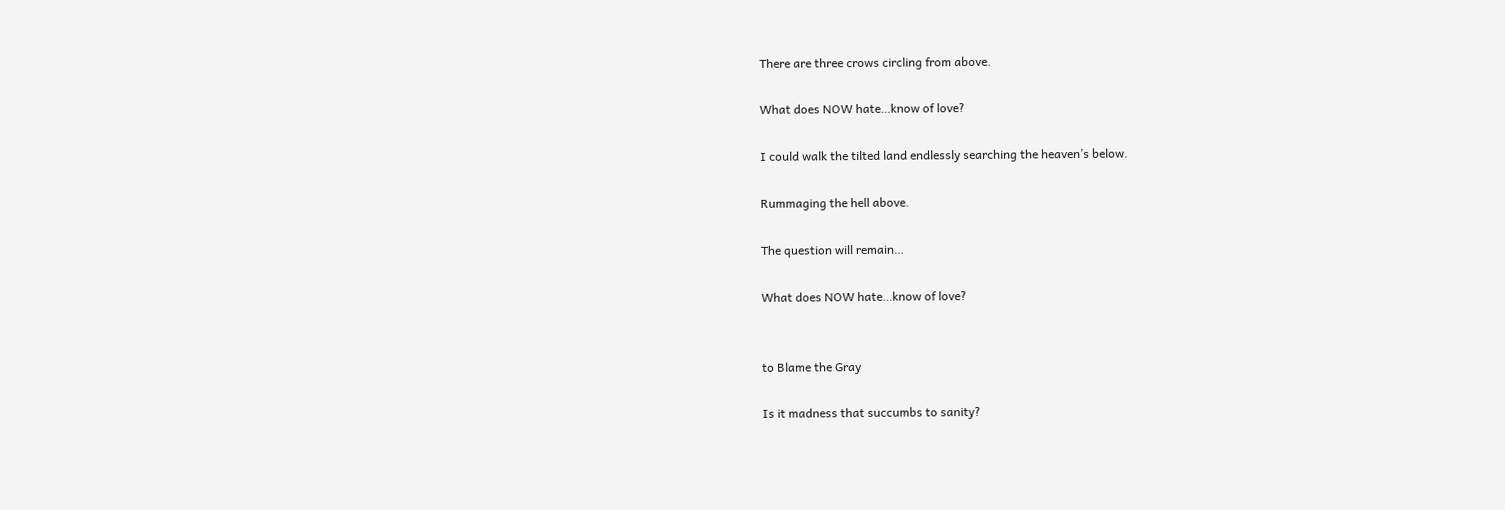There are three crows circling from above.

What does NOW hate…know of love?

I could walk the tilted land endlessly searching the heaven’s below.

Rummaging the hell above.

The question will remain…

What does NOW hate…know of love?


to Blame the Gray

Is it madness that succumbs to sanity?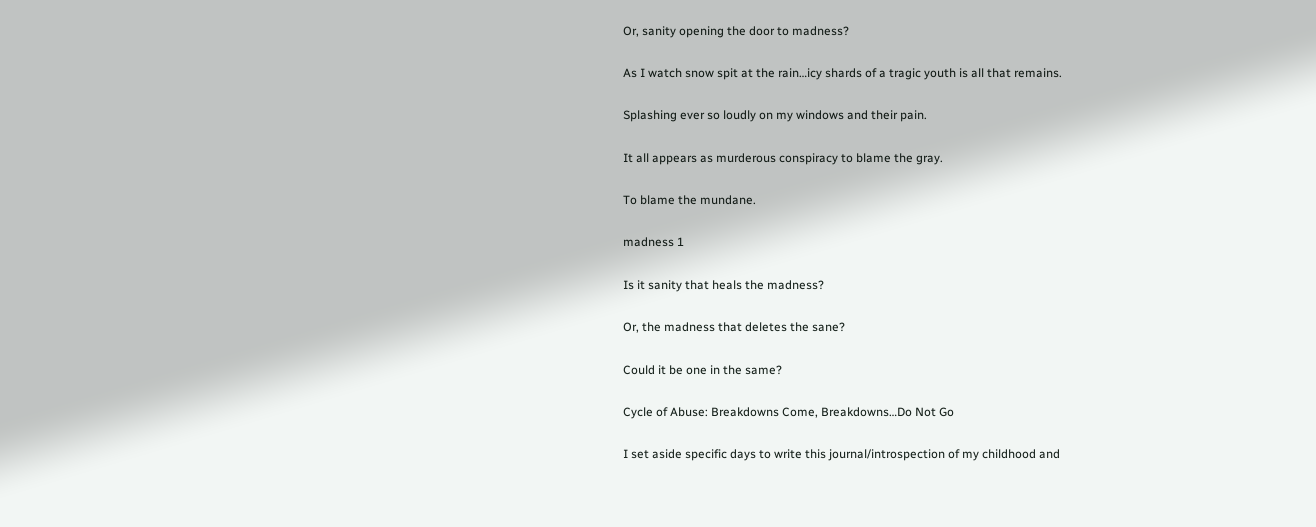Or, sanity opening the door to madness?

As I watch snow spit at the rain…icy shards of a tragic youth is all that remains.

Splashing ever so loudly on my windows and their pain.

It all appears as murderous conspiracy to blame the gray.

To blame the mundane.

madness 1

Is it sanity that heals the madness?

Or, the madness that deletes the sane?

Could it be one in the same?

Cycle of Abuse: Breakdowns Come, Breakdowns…Do Not Go

I set aside specific days to write this journal/introspection of my childhood and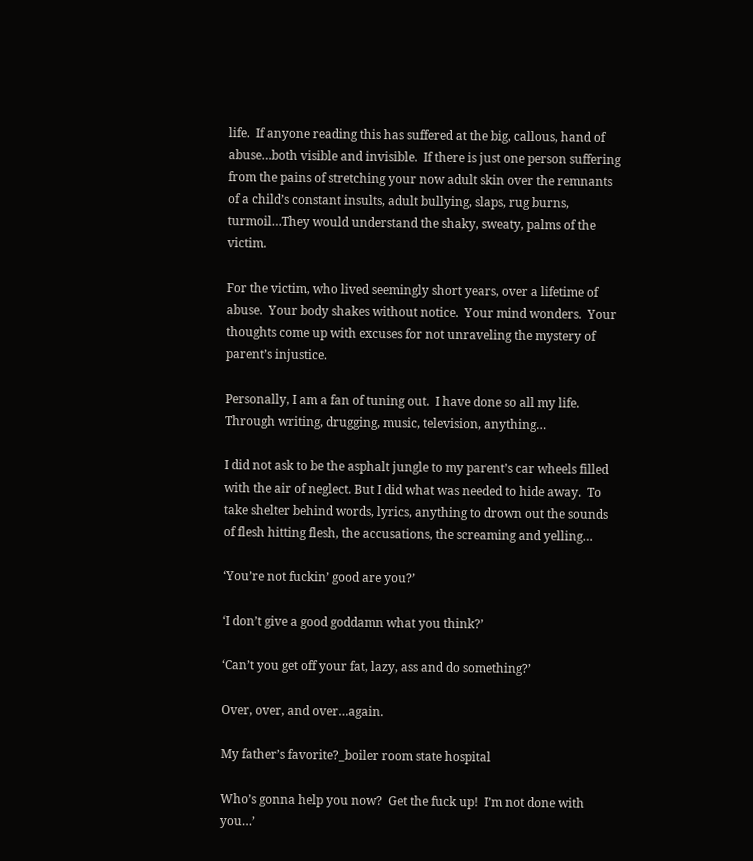life.  If anyone reading this has suffered at the big, callous, hand of abuse…both visible and invisible.  If there is just one person suffering from the pains of stretching your now adult skin over the remnants of a child’s constant insults, adult bullying, slaps, rug burns, turmoil…They would understand the shaky, sweaty, palms of the victim.

For the victim, who lived seemingly short years, over a lifetime of abuse.  Your body shakes without notice.  Your mind wonders.  Your thoughts come up with excuses for not unraveling the mystery of parent’s injustice.

Personally, I am a fan of tuning out.  I have done so all my life.  Through writing, drugging, music, television, anything…

I did not ask to be the asphalt jungle to my parent’s car wheels filled with the air of neglect. But I did what was needed to hide away.  To take shelter behind words, lyrics, anything to drown out the sounds of flesh hitting flesh, the accusations, the screaming and yelling…

‘You’re not fuckin’ good are you?’

‘I don’t give a good goddamn what you think?’

‘Can’t you get off your fat, lazy, ass and do something?’

Over, over, and over…again.

My father’s favorite?_boiler room state hospital

Who’s gonna help you now?  Get the fuck up!  I’m not done with you…’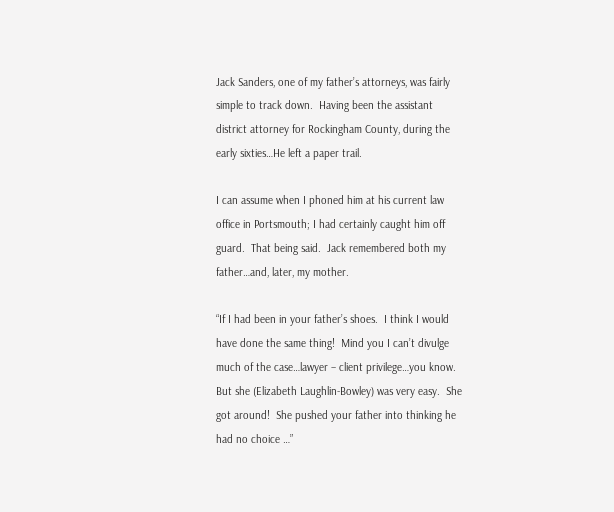Jack Sanders, one of my father’s attorneys, was fairly simple to track down.  Having been the assistant district attorney for Rockingham County, during the early sixties…He left a paper trail.

I can assume when I phoned him at his current law office in Portsmouth; I had certainly caught him off guard.  That being said.  Jack remembered both my father…and, later, my mother.

“If I had been in your father’s shoes.  I think I would have done the same thing!  Mind you I can’t divulge much of the case…lawyer – client privilege…you know.  But she (Elizabeth Laughlin-Bowley) was very easy.  She got around!  She pushed your father into thinking he had no choice …”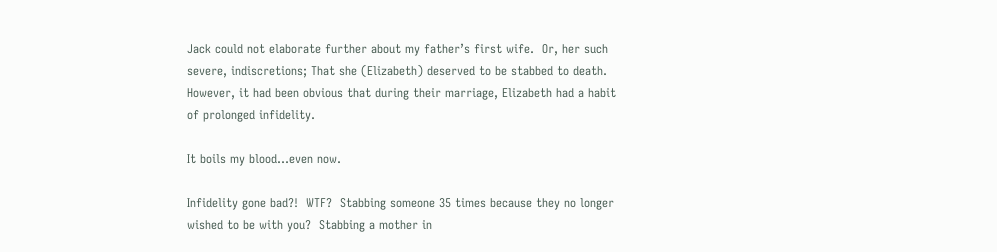Jack could not elaborate further about my father’s first wife.  Or, her such severe, indiscretions; That she (Elizabeth) deserved to be stabbed to death.  However, it had been obvious that during their marriage, Elizabeth had a habit of prolonged infidelity.

It boils my blood…even now.

Infidelity gone bad?!  WTF?  Stabbing someone 35 times because they no longer wished to be with you?  Stabbing a mother in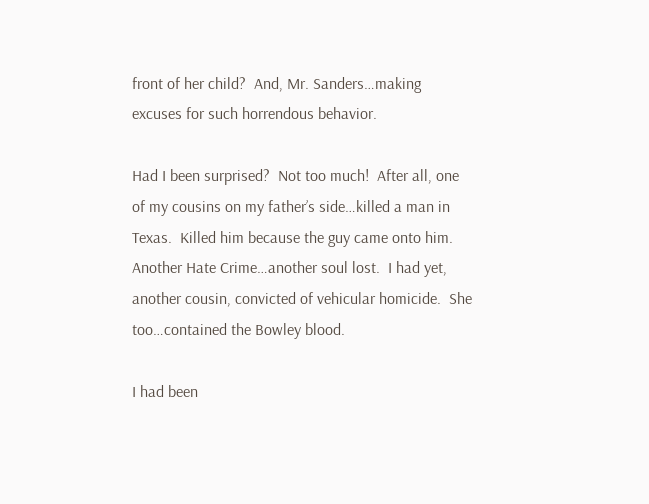front of her child?  And, Mr. Sanders…making excuses for such horrendous behavior.

Had I been surprised?  Not too much!  After all, one of my cousins on my father’s side…killed a man in Texas.  Killed him because the guy came onto him.  Another Hate Crime…another soul lost.  I had yet, another cousin, convicted of vehicular homicide.  She too…contained the Bowley blood.

I had been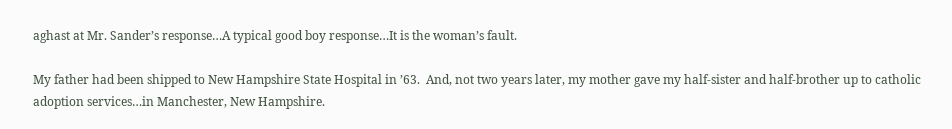aghast at Mr. Sander’s response…A typical good boy response…It is the woman’s fault.

My father had been shipped to New Hampshire State Hospital in ’63.  And, not two years later, my mother gave my half-sister and half-brother up to catholic adoption services…in Manchester, New Hampshire.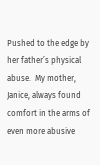Pushed to the edge by her father’s physical abuse.  My mother, Janice, always found comfort in the arms of even more abusive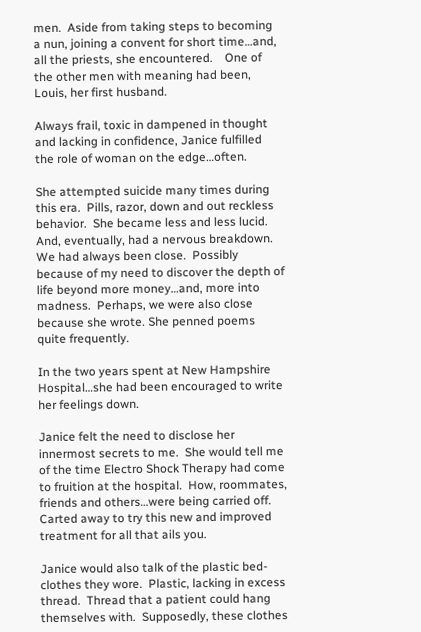men.  Aside from taking steps to becoming a nun, joining a convent for short time…and, all the priests, she encountered.    One of the other men with meaning had been, Louis, her first husband.

Always frail, toxic in dampened in thought and lacking in confidence, Janice fulfilled the role of woman on the edge…often.

She attempted suicide many times during this era.  Pills, razor, down and out reckless behavior.  She became less and less lucid.  And, eventually, had a nervous breakdown.  We had always been close.  Possibly because of my need to discover the depth of life beyond more money…and, more into madness.  Perhaps, we were also close because she wrote. She penned poems quite frequently.

In the two years spent at New Hampshire Hospital…she had been encouraged to write her feelings down.

Janice felt the need to disclose her innermost secrets to me.  She would tell me of the time Electro Shock Therapy had come to fruition at the hospital.  How, roommates, friends and others…were being carried off.  Carted away to try this new and improved treatment for all that ails you.

Janice would also talk of the plastic bed-clothes they wore.  Plastic, lacking in excess thread.  Thread that a patient could hang themselves with.  Supposedly, these clothes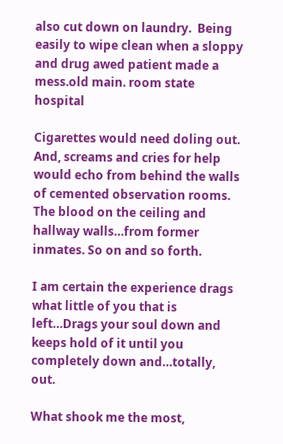also cut down on laundry.  Being easily to wipe clean when a sloppy and drug awed patient made a mess.old main. room state hospital

Cigarettes would need doling out.  And, screams and cries for help would echo from behind the walls of cemented observation rooms.  The blood on the ceiling and hallway walls…from former inmates. So on and so forth.

I am certain the experience drags what little of you that is left…Drags your soul down and keeps hold of it until you completely down and…totally, out.

What shook me the most,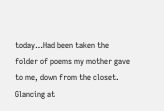today…Had been taken the folder of poems my mother gave to me, down from the closet.  Glancing at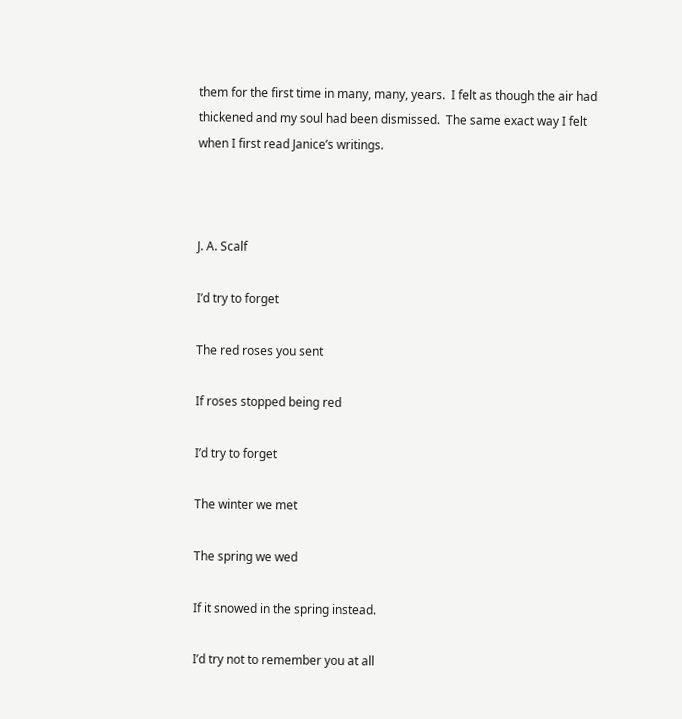them for the first time in many, many, years.  I felt as though the air had thickened and my soul had been dismissed.  The same exact way I felt when I first read Janice’s writings.



J. A. Scalf

I’d try to forget

The red roses you sent

If roses stopped being red

I’d try to forget

The winter we met

The spring we wed

If it snowed in the spring instead.

I’d try not to remember you at all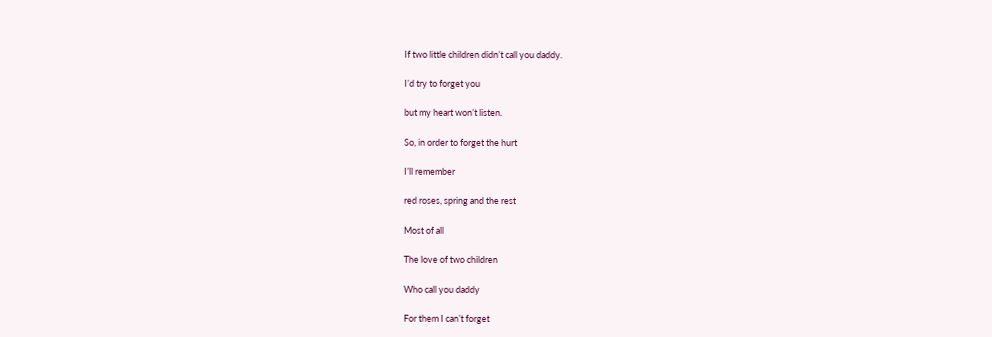If two little children didn’t call you daddy.

I’d try to forget you

but my heart won’t listen.

So, in order to forget the hurt

I’ll remember

red roses, spring and the rest

Most of all

The love of two children

Who call you daddy

For them I can’t forget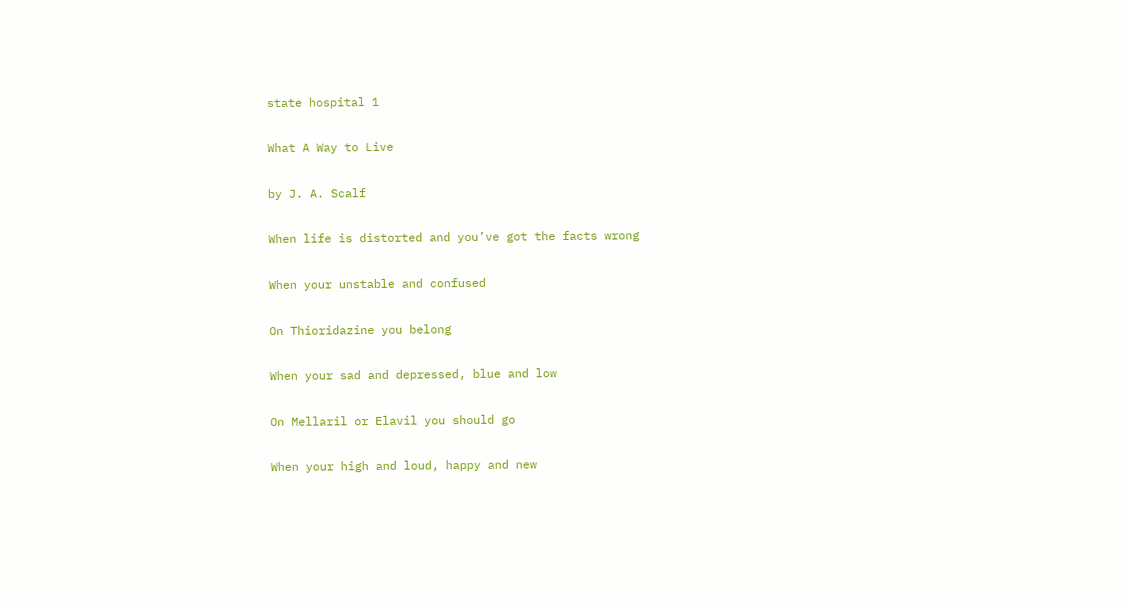state hospital 1

What A Way to Live

by J. A. Scalf

When life is distorted and you’ve got the facts wrong

When your unstable and confused

On Thioridazine you belong

When your sad and depressed, blue and low

On Mellaril or Elavil you should go

When your high and loud, happy and new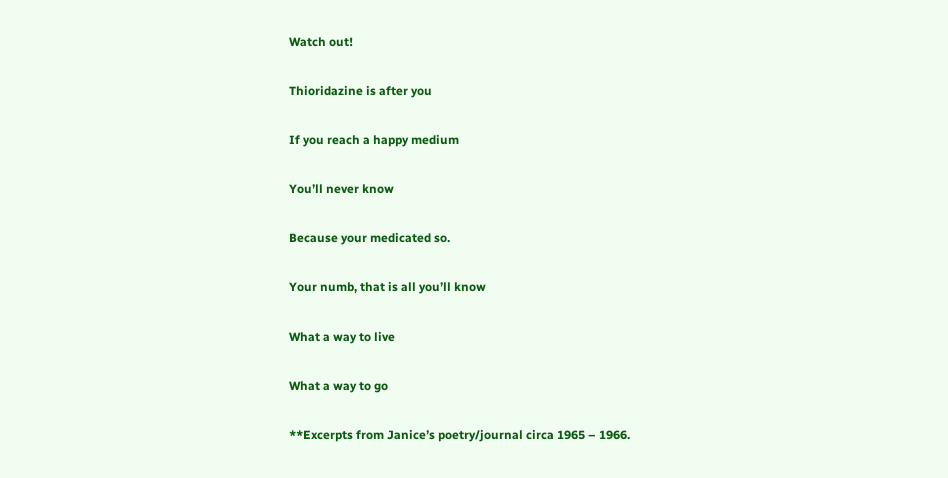Watch out!

Thioridazine is after you

If you reach a happy medium

You’ll never know

Because your medicated so.

Your numb, that is all you’ll know

What a way to live

What a way to go

**Excerpts from Janice’s poetry/journal circa 1965 – 1966.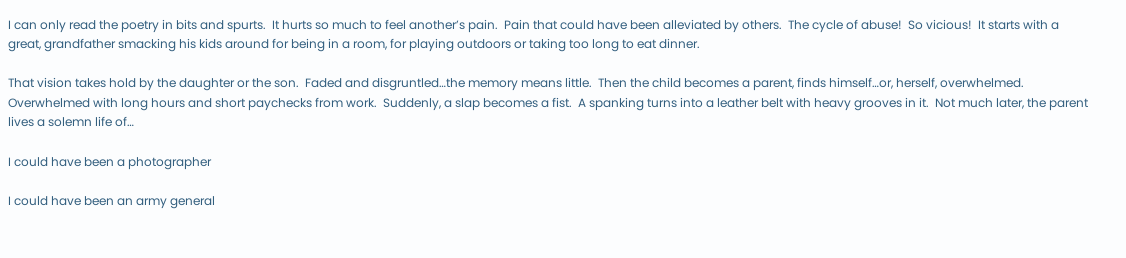I can only read the poetry in bits and spurts.  It hurts so much to feel another’s pain.  Pain that could have been alleviated by others.  The cycle of abuse!  So vicious!  It starts with a great, grandfather smacking his kids around for being in a room, for playing outdoors or taking too long to eat dinner.

That vision takes hold by the daughter or the son.  Faded and disgruntled…the memory means little.  Then the child becomes a parent, finds himself…or, herself, overwhelmed.  Overwhelmed with long hours and short paychecks from work.  Suddenly, a slap becomes a fist.  A spanking turns into a leather belt with heavy grooves in it.  Not much later, the parent lives a solemn life of…

I could have been a photographer

I could have been an army general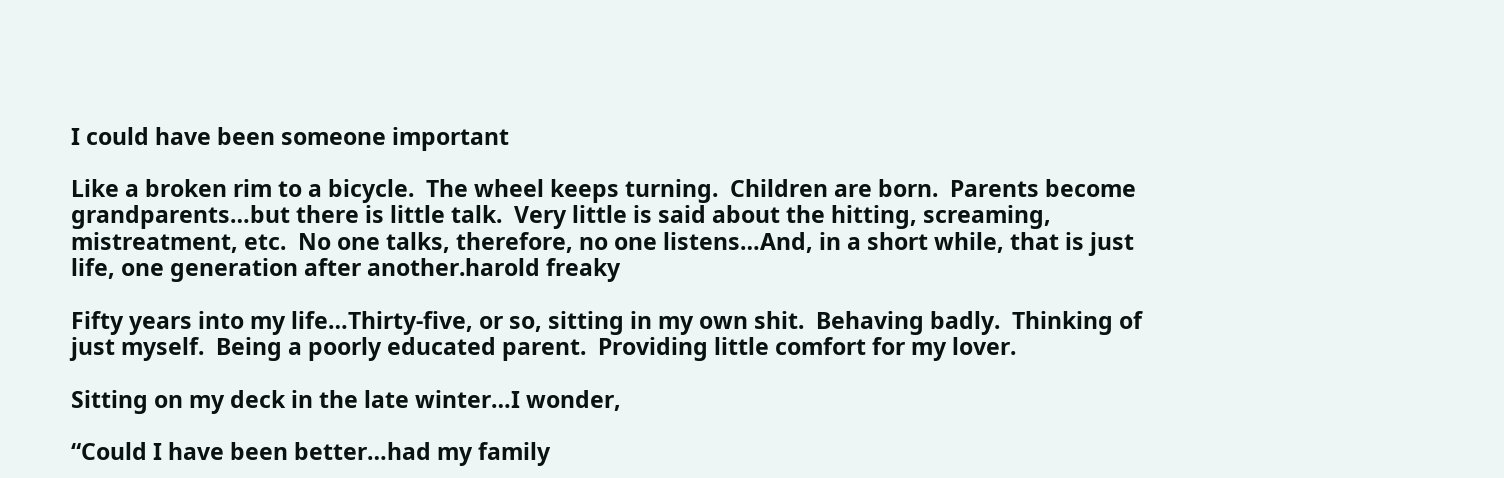I could have been someone important

Like a broken rim to a bicycle.  The wheel keeps turning.  Children are born.  Parents become grandparents…but there is little talk.  Very little is said about the hitting, screaming, mistreatment, etc.  No one talks, therefore, no one listens…And, in a short while, that is just life, one generation after another.harold freaky

Fifty years into my life…Thirty-five, or so, sitting in my own shit.  Behaving badly.  Thinking of just myself.  Being a poorly educated parent.  Providing little comfort for my lover.

Sitting on my deck in the late winter…I wonder,

“Could I have been better…had my family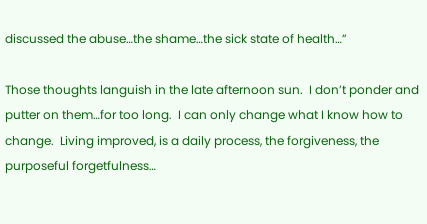discussed the abuse…the shame…the sick state of health…”

Those thoughts languish in the late afternoon sun.  I don’t ponder and putter on them…for too long.  I can only change what I know how to change.  Living improved, is a daily process, the forgiveness, the purposeful forgetfulness…